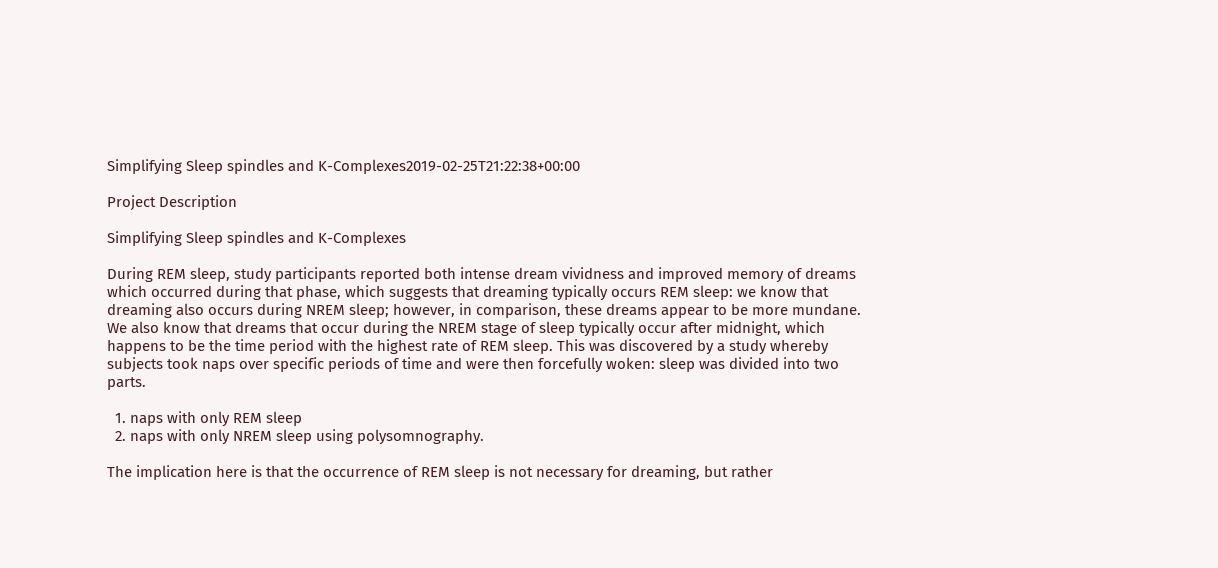Simplifying Sleep spindles and K-Complexes2019-02-25T21:22:38+00:00

Project Description

Simplifying Sleep spindles and K-Complexes

During REM sleep, study participants reported both intense dream vividness and improved memory of dreams which occurred during that phase, which suggests that dreaming typically occurs REM sleep: we know that dreaming also occurs during NREM sleep; however, in comparison, these dreams appear to be more mundane. We also know that dreams that occur during the NREM stage of sleep typically occur after midnight, which happens to be the time period with the highest rate of REM sleep. This was discovered by a study whereby subjects took naps over specific periods of time and were then forcefully woken: sleep was divided into two parts.

  1. naps with only REM sleep
  2. naps with only NREM sleep using polysomnography.

The implication here is that the occurrence of REM sleep is not necessary for dreaming, but rather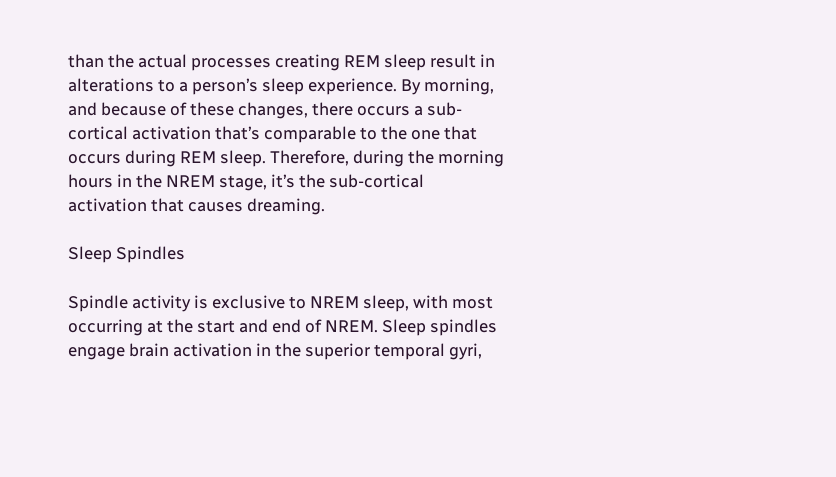than the actual processes creating REM sleep result in alterations to a person’s sleep experience. By morning, and because of these changes, there occurs a sub-cortical activation that’s comparable to the one that occurs during REM sleep. Therefore, during the morning hours in the NREM stage, it’s the sub-cortical activation that causes dreaming.

Sleep Spindles

Spindle activity is exclusive to NREM sleep, with most occurring at the start and end of NREM. Sleep spindles engage brain activation in the superior temporal gyri,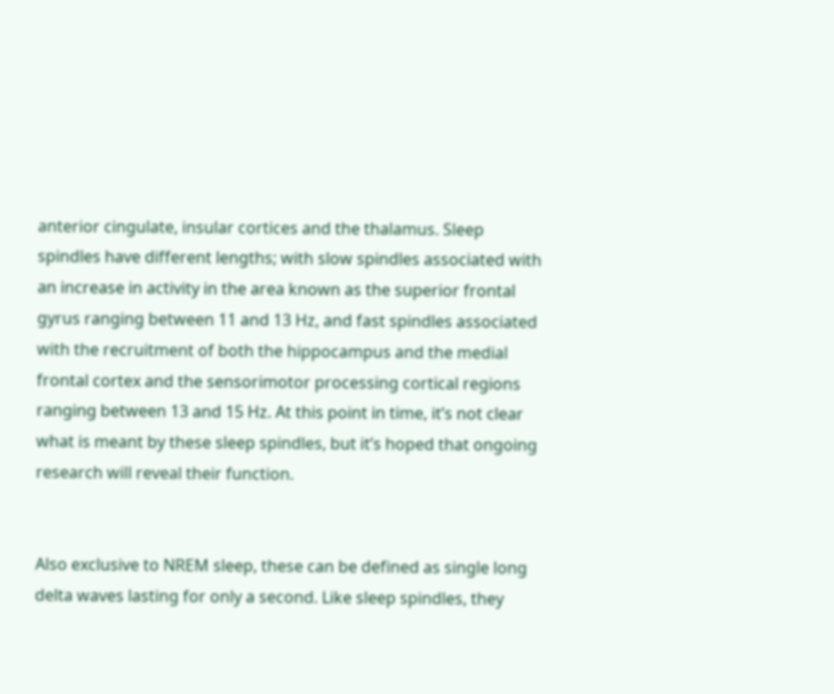anterior cingulate, insular cortices and the thalamus. Sleep spindles have different lengths; with slow spindles associated with an increase in activity in the area known as the superior frontal gyrus ranging between 11 and 13 Hz, and fast spindles associated with the recruitment of both the hippocampus and the medial frontal cortex and the sensorimotor processing cortical regions ranging between 13 and 15 Hz. At this point in time, it’s not clear what is meant by these sleep spindles, but it’s hoped that ongoing research will reveal their function.


Also exclusive to NREM sleep, these can be defined as single long delta waves lasting for only a second. Like sleep spindles, they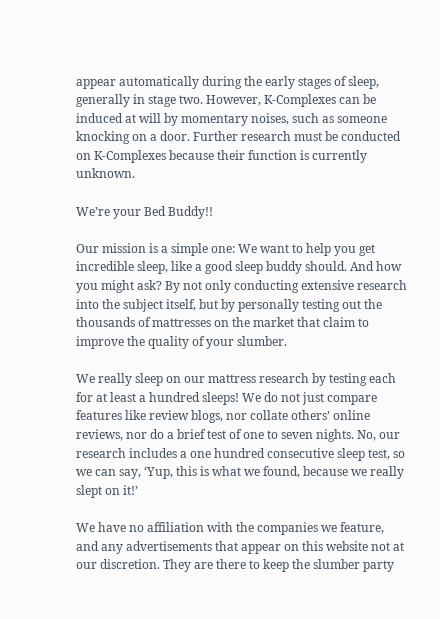appear automatically during the early stages of sleep, generally in stage two. However, K-Complexes can be induced at will by momentary noises, such as someone knocking on a door. Further research must be conducted on K-Complexes because their function is currently unknown.

We’re your Bed Buddy!!

Our mission is a simple one: We want to help you get incredible sleep, like a good sleep buddy should. And how you might ask? By not only conducting extensive research into the subject itself, but by personally testing out the thousands of mattresses on the market that claim to improve the quality of your slumber.

We really sleep on our mattress research by testing each for at least a hundred sleeps! We do not just compare features like review blogs, nor collate others’ online reviews, nor do a brief test of one to seven nights. No, our research includes a one hundred consecutive sleep test, so we can say, ‘Yup, this is what we found, because we really slept on it!’

We have no affiliation with the companies we feature, and any advertisements that appear on this website not at our discretion. They are there to keep the slumber party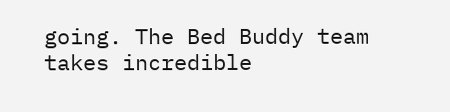going. The Bed Buddy team takes incredible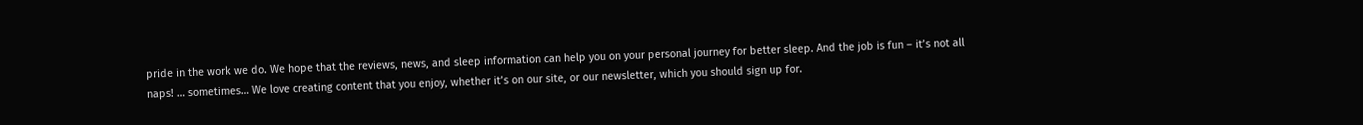pride in the work we do. We hope that the reviews, news, and sleep information can help you on your personal journey for better sleep. And the job is fun – it’s not all naps! … sometimes… We love creating content that you enjoy, whether it’s on our site, or our newsletter, which you should sign up for.